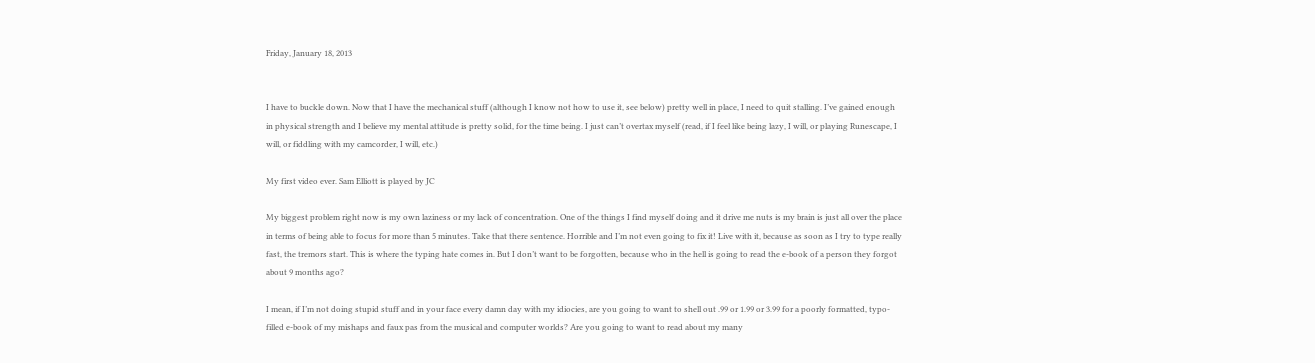Friday, January 18, 2013


I have to buckle down. Now that I have the mechanical stuff (although I know not how to use it, see below) pretty well in place, I need to quit stalling. I’ve gained enough in physical strength and I believe my mental attitude is pretty solid, for the time being. I just can’t overtax myself (read, if I feel like being lazy, I will, or playing Runescape, I will, or fiddling with my camcorder, I will, etc.)

My first video ever. Sam Elliott is played by JC

My biggest problem right now is my own laziness or my lack of concentration. One of the things I find myself doing and it drive me nuts is my brain is just all over the place in terms of being able to focus for more than 5 minutes. Take that there sentence. Horrible and I’m not even going to fix it! Live with it, because as soon as I try to type really fast, the tremors start. This is where the typing hate comes in. But I don’t want to be forgotten, because who in the hell is going to read the e-book of a person they forgot about 9 months ago?

I mean, if I’m not doing stupid stuff and in your face every damn day with my idiocies, are you going to want to shell out .99 or 1.99 or 3.99 for a poorly formatted, typo-filled e-book of my mishaps and faux pas from the musical and computer worlds? Are you going to want to read about my many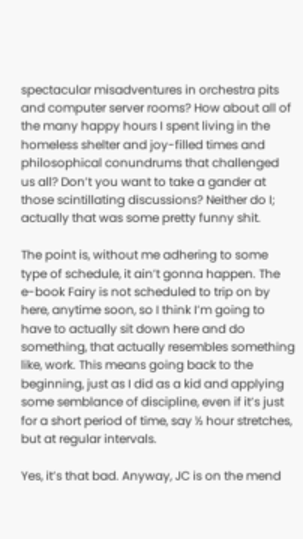spectacular misadventures in orchestra pits and computer server rooms? How about all of the many happy hours I spent living in the homeless shelter and joy-filled times and philosophical conundrums that challenged us all? Don’t you want to take a gander at those scintillating discussions? Neither do I; actually that was some pretty funny shit.

The point is, without me adhering to some type of schedule, it ain’t gonna happen. The e-book Fairy is not scheduled to trip on by here, anytime soon, so I think I’m going to have to actually sit down here and do something, that actually resembles something like, work. This means going back to the beginning, just as I did as a kid and applying some semblance of discipline, even if it’s just for a short period of time, say ½ hour stretches, but at regular intervals.

Yes, it’s that bad. Anyway, JC is on the mend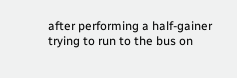after performing a half-gainer trying to run to the bus on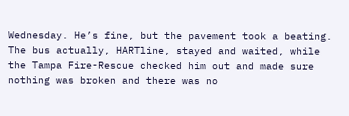Wednesday. He’s fine, but the pavement took a beating. The bus actually, HARTline, stayed and waited, while the Tampa Fire-Rescue checked him out and made sure nothing was broken and there was no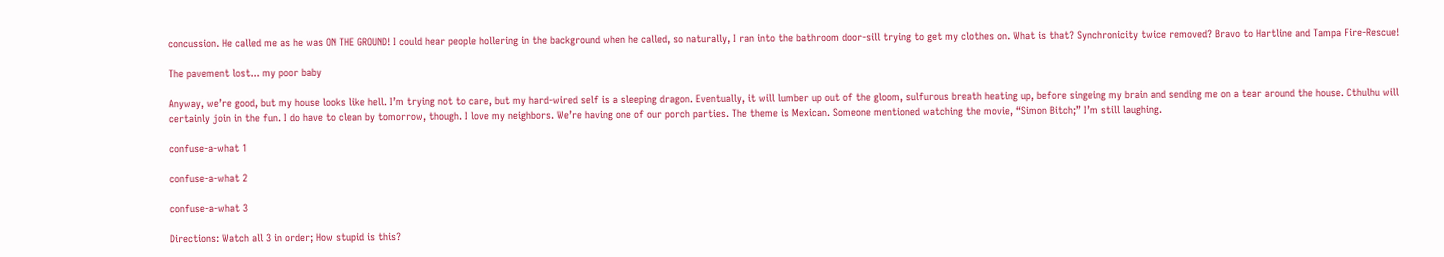concussion. He called me as he was ON THE GROUND! I could hear people hollering in the background when he called, so naturally, I ran into the bathroom door-sill trying to get my clothes on. What is that? Synchronicity twice removed? Bravo to Hartline and Tampa Fire-Rescue!

The pavement lost... my poor baby

Anyway, we’re good, but my house looks like hell. I’m trying not to care, but my hard-wired self is a sleeping dragon. Eventually, it will lumber up out of the gloom, sulfurous breath heating up, before singeing my brain and sending me on a tear around the house. Cthulhu will certainly join in the fun. I do have to clean by tomorrow, though. I love my neighbors. We’re having one of our porch parties. The theme is Mexican. Someone mentioned watching the movie, “Simon Bitch;” I’m still laughing.

confuse-a-what 1

confuse-a-what 2

confuse-a-what 3

Directions: Watch all 3 in order; How stupid is this?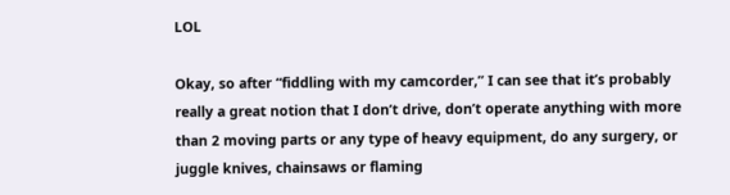LOL

Okay, so after “fiddling with my camcorder,” I can see that it’s probably really a great notion that I don’t drive, don’t operate anything with more than 2 moving parts or any type of heavy equipment, do any surgery, or juggle knives, chainsaws or flaming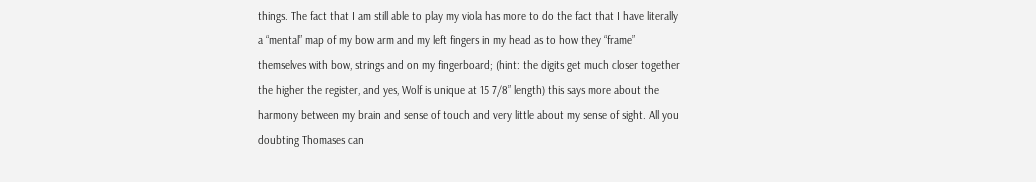things. The fact that I am still able to play my viola has more to do the fact that I have literally a “mental” map of my bow arm and my left fingers in my head as to how they “frame” themselves with bow, strings and on my fingerboard; (hint: the digits get much closer together the higher the register, and yes, Wolf is unique at 15 7/8” length) this says more about the harmony between my brain and sense of touch and very little about my sense of sight. All you doubting Thomases can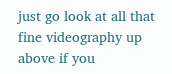just go look at all that fine videography up above if you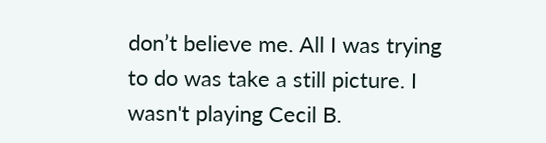don’t believe me. All I was trying to do was take a still picture. I wasn't playing Cecil B.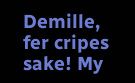Demille, fer cripes sake! My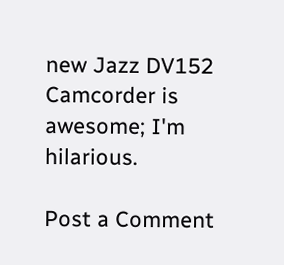new Jazz DV152 Camcorder is awesome; I'm hilarious.

Post a Comment